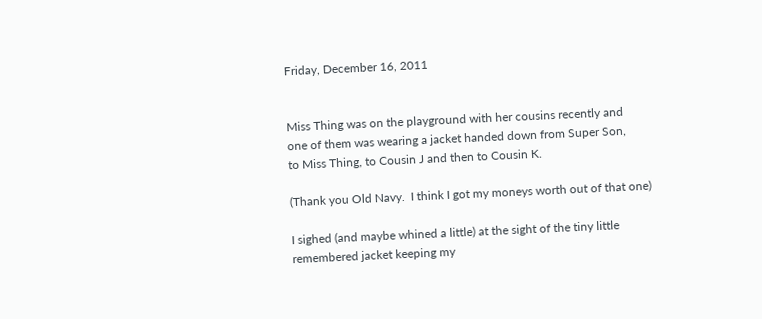Friday, December 16, 2011


Miss Thing was on the playground with her cousins recently and
one of them was wearing a jacket handed down from Super Son,
to Miss Thing, to Cousin J and then to Cousin K.

(Thank you Old Navy.  I think I got my moneys worth out of that one)

I sighed (and maybe whined a little) at the sight of the tiny little
remembered jacket keeping my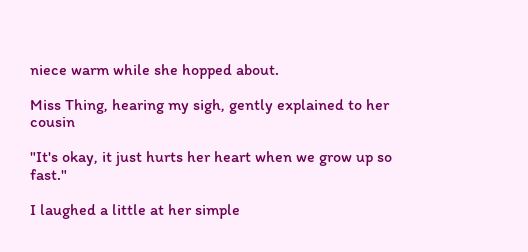niece warm while she hopped about.

Miss Thing, hearing my sigh, gently explained to her cousin

"It's okay, it just hurts her heart when we grow up so fast."

I laughed a little at her simple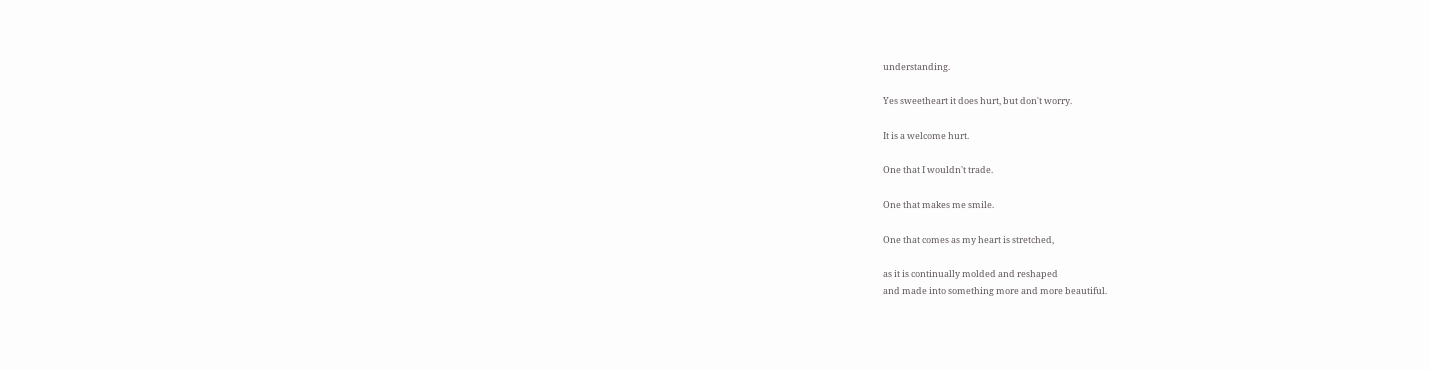understanding.

Yes sweetheart it does hurt, but don't worry.

It is a welcome hurt.

One that I wouldn't trade.

One that makes me smile.

One that comes as my heart is stretched,

as it is continually molded and reshaped
and made into something more and more beautiful.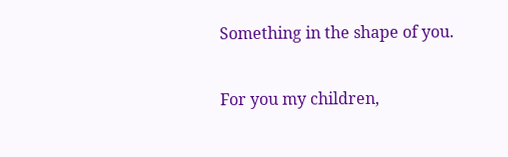Something in the shape of you.

For you my children,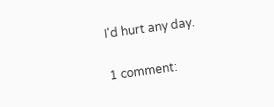I'd hurt any day.

1 comment: